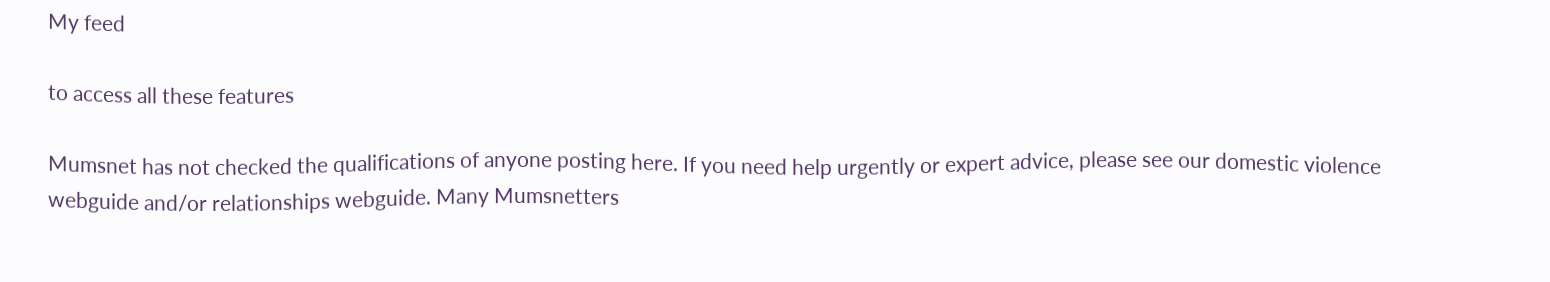My feed

to access all these features

Mumsnet has not checked the qualifications of anyone posting here. If you need help urgently or expert advice, please see our domestic violence webguide and/or relationships webguide. Many Mumsnetters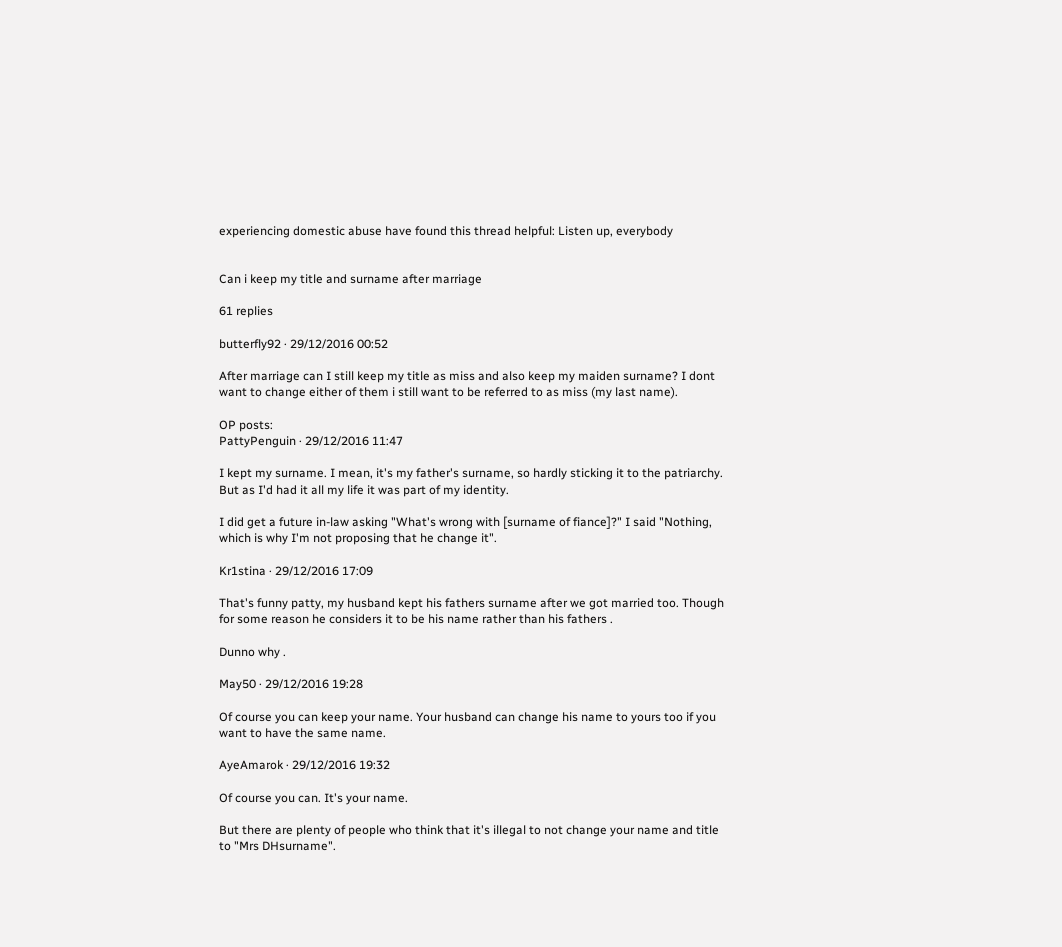experiencing domestic abuse have found this thread helpful: Listen up, everybody


Can i keep my title and surname after marriage

61 replies

butterfly92 · 29/12/2016 00:52

After marriage can I still keep my title as miss and also keep my maiden surname? I dont want to change either of them i still want to be referred to as miss (my last name).

OP posts:
PattyPenguin · 29/12/2016 11:47

I kept my surname. I mean, it's my father's surname, so hardly sticking it to the patriarchy. But as I'd had it all my life it was part of my identity.

I did get a future in-law asking "What's wrong with [surname of fiance]?" I said "Nothing, which is why I'm not proposing that he change it".

Kr1stina · 29/12/2016 17:09

That's funny patty, my husband kept his fathers surname after we got married too. Though for some reason he considers it to be his name rather than his fathers .

Dunno why .

May50 · 29/12/2016 19:28

Of course you can keep your name. Your husband can change his name to yours too if you want to have the same name.

AyeAmarok · 29/12/2016 19:32

Of course you can. It's your name.

But there are plenty of people who think that it's illegal to not change your name and title to "Mrs DHsurname".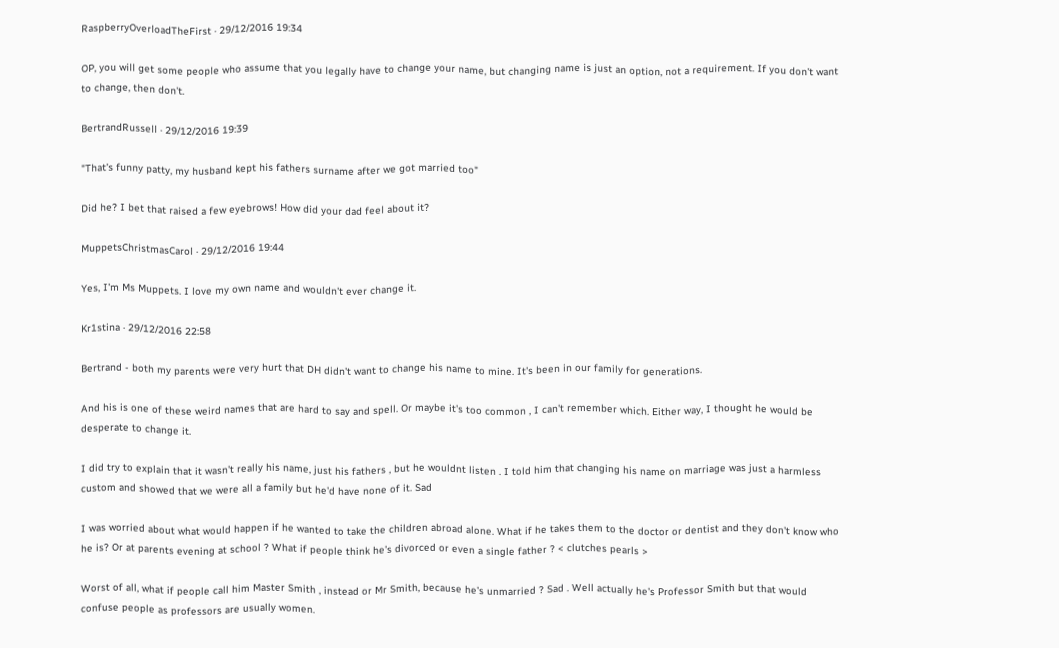RaspberryOverloadTheFirst · 29/12/2016 19:34

OP, you will get some people who assume that you legally have to change your name, but changing name is just an option, not a requirement. If you don't want to change, then don't.

BertrandRussell · 29/12/2016 19:39

"That's funny patty, my husband kept his fathers surname after we got married too"

Did he? I bet that raised a few eyebrows! How did your dad feel about it?

MuppetsChristmasCarol · 29/12/2016 19:44

Yes, I'm Ms Muppets. I love my own name and wouldn't ever change it.

Kr1stina · 29/12/2016 22:58

Bertrand - both my parents were very hurt that DH didn't want to change his name to mine. It's been in our family for generations.

And his is one of these weird names that are hard to say and spell. Or maybe it's too common , I can't remember which. Either way, I thought he would be desperate to change it.

I did try to explain that it wasn't really his name, just his fathers , but he wouldnt listen . I told him that changing his name on marriage was just a harmless custom and showed that we were all a family but he'd have none of it. Sad

I was worried about what would happen if he wanted to take the children abroad alone. What if he takes them to the doctor or dentist and they don't know who he is? Or at parents evening at school ? What if people think he's divorced or even a single father ? < clutches pearls >

Worst of all, what if people call him Master Smith , instead or Mr Smith, because he's unmarried ? Sad . Well actually he's Professor Smith but that would confuse people as professors are usually women.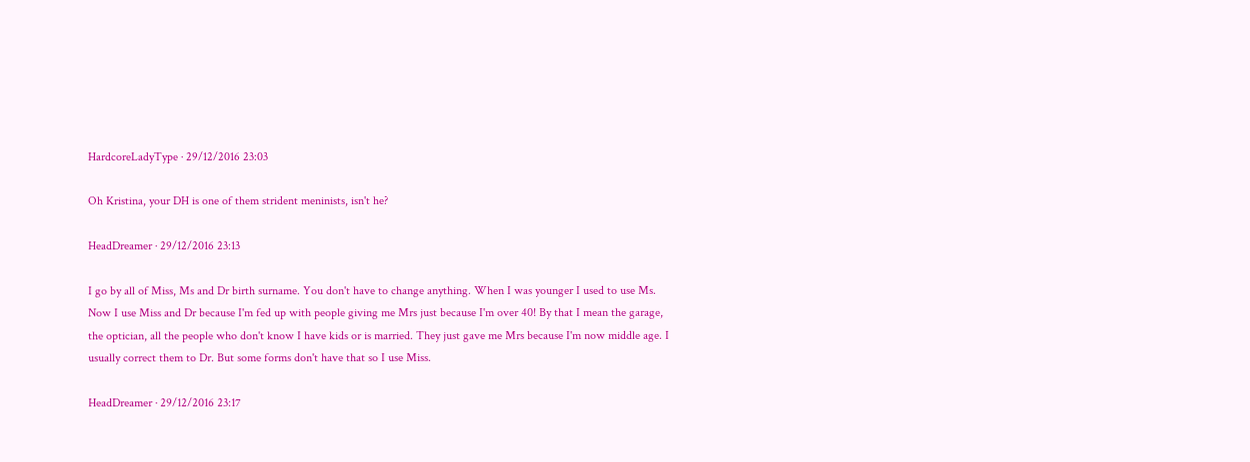HardcoreLadyType · 29/12/2016 23:03

Oh Kristina, your DH is one of them strident meninists, isn't he?

HeadDreamer · 29/12/2016 23:13

I go by all of Miss, Ms and Dr birth surname. You don't have to change anything. When I was younger I used to use Ms. Now I use Miss and Dr because I'm fed up with people giving me Mrs just because I'm over 40! By that I mean the garage, the optician, all the people who don't know I have kids or is married. They just gave me Mrs because I'm now middle age. I usually correct them to Dr. But some forms don't have that so I use Miss.

HeadDreamer · 29/12/2016 23:17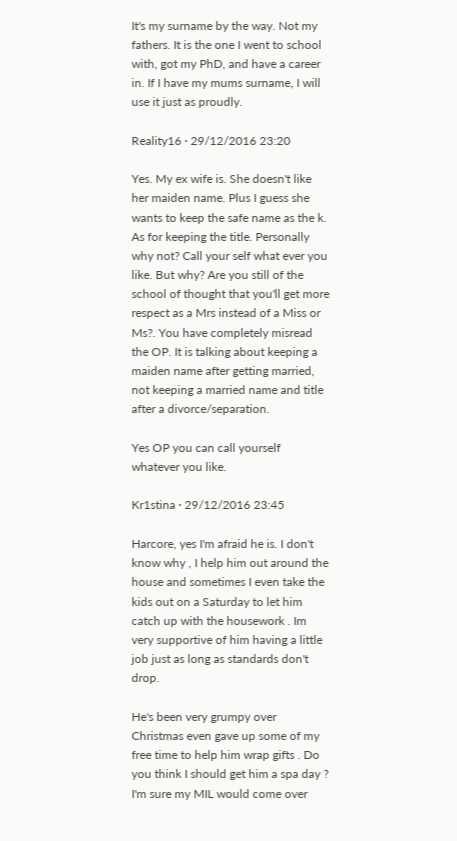It's my surname by the way. Not my fathers. It is the one I went to school with, got my PhD, and have a career in. If I have my mums surname, I will use it just as proudly.

Reality16 · 29/12/2016 23:20

Yes. My ex wife is. She doesn't like her maiden name. Plus I guess she wants to keep the safe name as the k. As for keeping the title. Personally why not? Call your self what ever you like. But why? Are you still of the school of thought that you'll get more respect as a Mrs instead of a Miss or Ms?. You have completely misread the OP. It is talking about keeping a maiden name after getting married, not keeping a married name and title after a divorce/separation.

Yes OP you can call yourself whatever you like.

Kr1stina · 29/12/2016 23:45

Harcore, yes I'm afraid he is. I don't know why , I help him out around the house and sometimes I even take the kids out on a Saturday to let him catch up with the housework . Im very supportive of him having a little job just as long as standards don't drop.

He's been very grumpy over Christmas even gave up some of my free time to help him wrap gifts . Do you think I should get him a spa day ? I'm sure my MIL would come over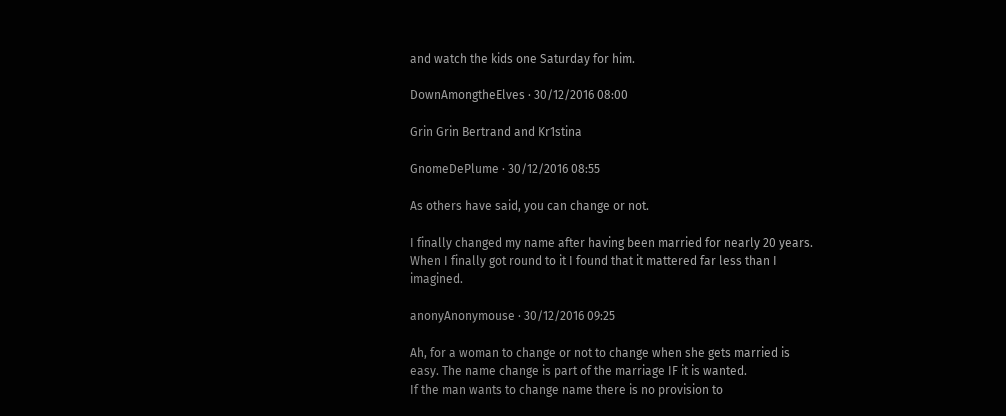and watch the kids one Saturday for him.

DownAmongtheElves · 30/12/2016 08:00

Grin Grin Bertrand and Kr1stina

GnomeDePlume · 30/12/2016 08:55

As others have said, you can change or not.

I finally changed my name after having been married for nearly 20 years. When I finally got round to it I found that it mattered far less than I imagined.

anonyAnonymouse · 30/12/2016 09:25

Ah, for a woman to change or not to change when she gets married is easy. The name change is part of the marriage IF it is wanted.
If the man wants to change name there is no provision to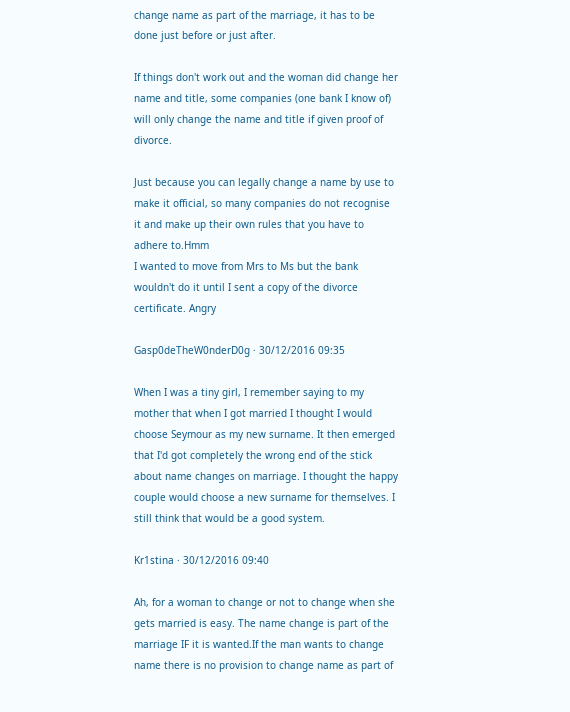change name as part of the marriage, it has to be done just before or just after.

If things don't work out and the woman did change her name and title, some companies (one bank I know of) will only change the name and title if given proof of divorce.

Just because you can legally change a name by use to make it official, so many companies do not recognise it and make up their own rules that you have to adhere to.Hmm
I wanted to move from Mrs to Ms but the bank wouldn't do it until I sent a copy of the divorce certificate. Angry

Gasp0deTheW0nderD0g · 30/12/2016 09:35

When I was a tiny girl, I remember saying to my mother that when I got married I thought I would choose Seymour as my new surname. It then emerged that I'd got completely the wrong end of the stick about name changes on marriage. I thought the happy couple would choose a new surname for themselves. I still think that would be a good system.

Kr1stina · 30/12/2016 09:40

Ah, for a woman to change or not to change when she gets married is easy. The name change is part of the marriage IF it is wanted.If the man wants to change name there is no provision to change name as part of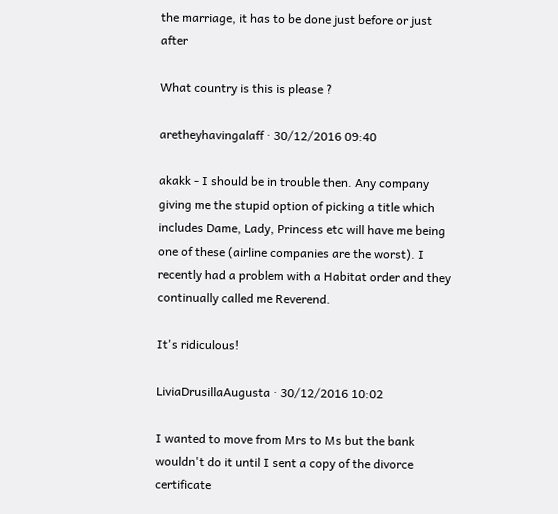the marriage, it has to be done just before or just after

What country is this is please ?

aretheyhavingalaff · 30/12/2016 09:40

akakk - I should be in trouble then. Any company giving me the stupid option of picking a title which includes Dame, Lady, Princess etc will have me being one of these (airline companies are the worst). I recently had a problem with a Habitat order and they continually called me Reverend.

It's ridiculous!

LiviaDrusillaAugusta · 30/12/2016 10:02

I wanted to move from Mrs to Ms but the bank wouldn't do it until I sent a copy of the divorce certificate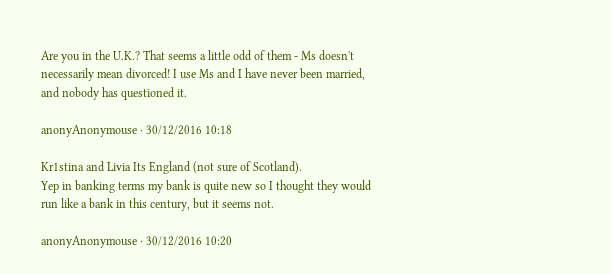Are you in the U.K.? That seems a little odd of them - Ms doesn't necessarily mean divorced! I use Ms and I have never been married, and nobody has questioned it.

anonyAnonymouse · 30/12/2016 10:18

Kr1stina and Livia Its England (not sure of Scotland).
Yep in banking terms my bank is quite new so I thought they would run like a bank in this century, but it seems not.

anonyAnonymouse · 30/12/2016 10:20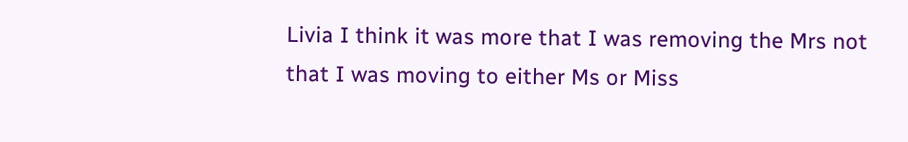Livia I think it was more that I was removing the Mrs not that I was moving to either Ms or Miss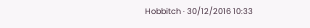Hobbitch · 30/12/2016 10:33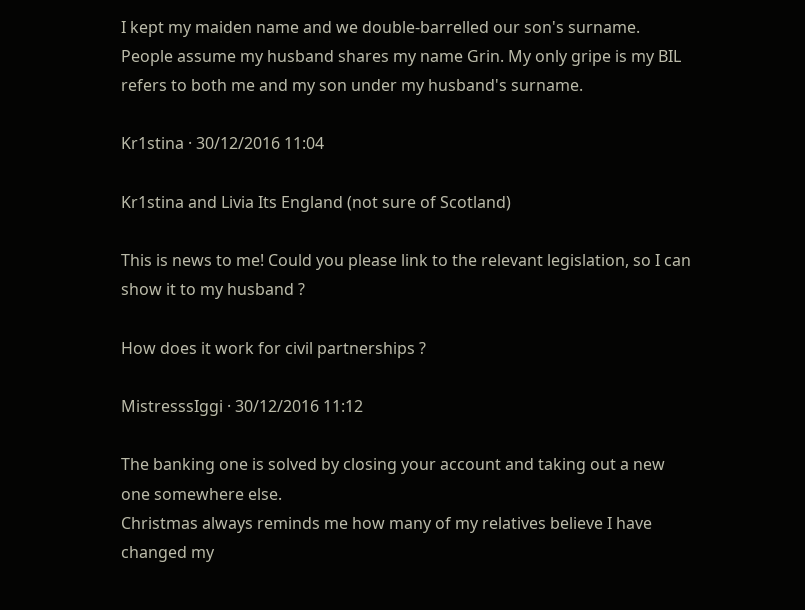I kept my maiden name and we double-barrelled our son's surname. People assume my husband shares my name Grin. My only gripe is my BIL refers to both me and my son under my husband's surname.

Kr1stina · 30/12/2016 11:04

Kr1stina and Livia Its England (not sure of Scotland)

This is news to me! Could you please link to the relevant legislation, so I can show it to my husband ?

How does it work for civil partnerships ?

MistresssIggi · 30/12/2016 11:12

The banking one is solved by closing your account and taking out a new one somewhere else.
Christmas always reminds me how many of my relatives believe I have changed my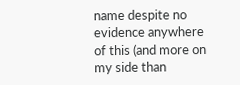name despite no evidence anywhere of this (and more on my side than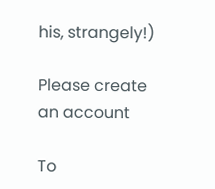his, strangely!)

Please create an account

To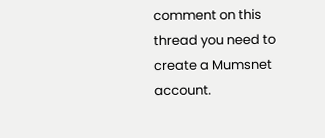comment on this thread you need to create a Mumsnet account.